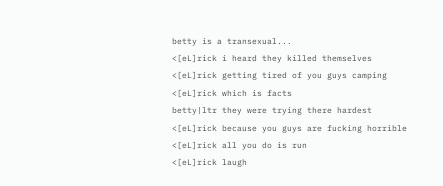betty is a transexual...
<[eL]rick i heard they killed themselves
<[eL]rick getting tired of you guys camping
<[eL]rick which is facts
betty|ltr they were trying there hardest
<[eL]rick because you guys are fucking horrible
<[eL]rick all you do is run
<[eL]rick laugh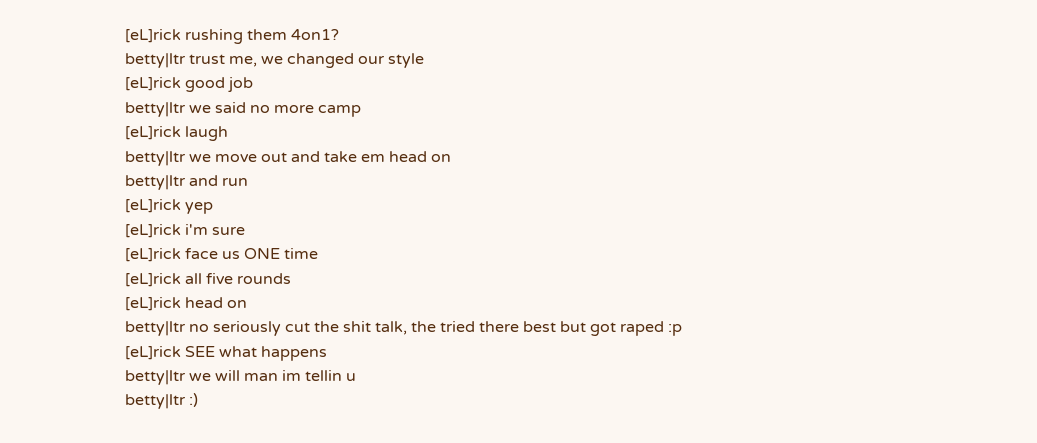[eL]rick rushing them 4on1?
betty|ltr trust me, we changed our style
[eL]rick good job
betty|ltr we said no more camp
[eL]rick laugh
betty|ltr we move out and take em head on
betty|ltr and run
[eL]rick yep
[eL]rick i'm sure
[eL]rick face us ONE time
[eL]rick all five rounds
[eL]rick head on
betty|ltr no seriously cut the shit talk, the tried there best but got raped :p
[eL]rick SEE what happens
betty|ltr we will man im tellin u
betty|ltr :)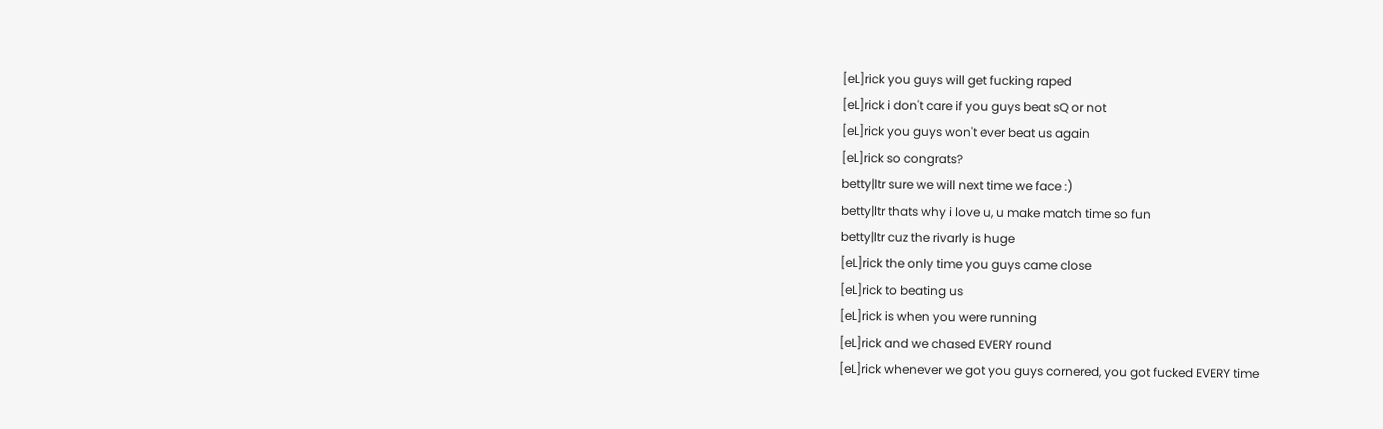[eL]rick you guys will get fucking raped
[eL]rick i don't care if you guys beat sQ or not
[eL]rick you guys won't ever beat us again
[eL]rick so congrats?
betty|ltr sure we will next time we face :)
betty|ltr thats why i love u, u make match time so fun
betty|ltr cuz the rivarly is huge
[eL]rick the only time you guys came close
[eL]rick to beating us
[eL]rick is when you were running
[eL]rick and we chased EVERY round
[eL]rick whenever we got you guys cornered, you got fucked EVERY time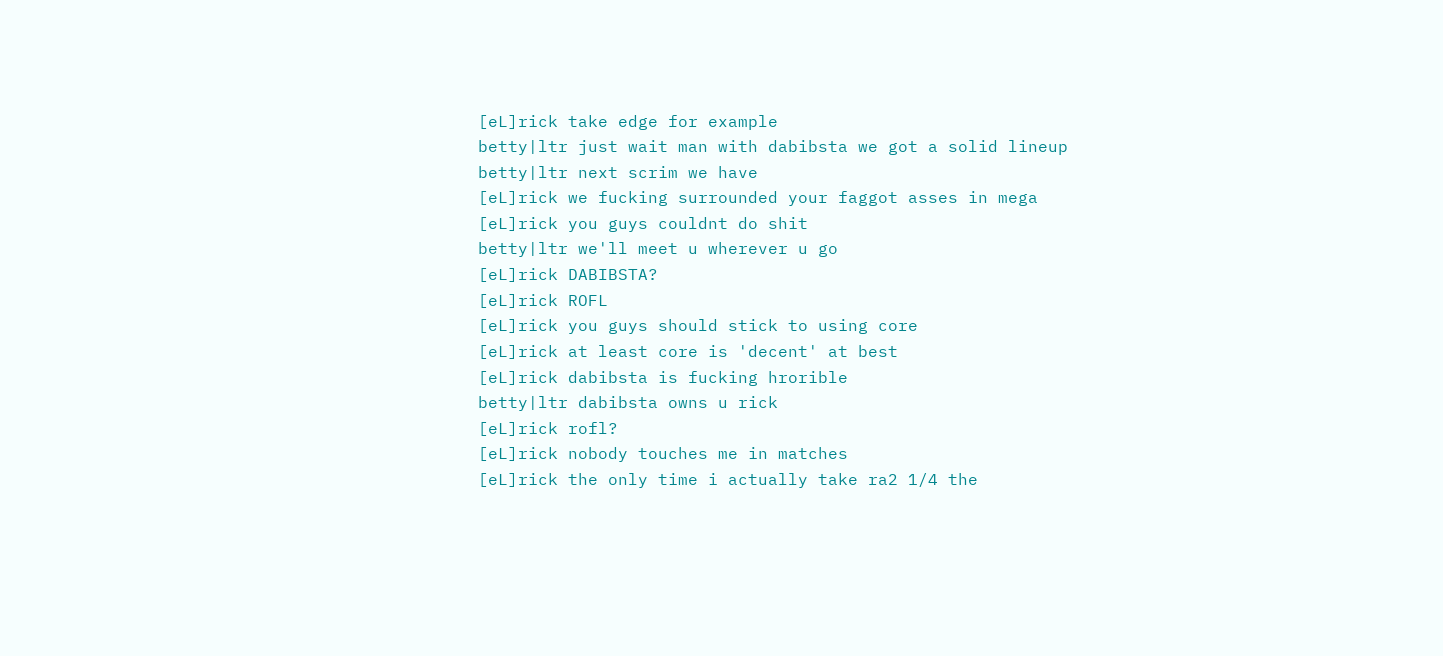[eL]rick take edge for example
betty|ltr just wait man with dabibsta we got a solid lineup
betty|ltr next scrim we have
[eL]rick we fucking surrounded your faggot asses in mega
[eL]rick you guys couldnt do shit
betty|ltr we'll meet u wherever u go
[eL]rick DABIBSTA?
[eL]rick ROFL
[eL]rick you guys should stick to using core
[eL]rick at least core is 'decent' at best
[eL]rick dabibsta is fucking hrorible
betty|ltr dabibsta owns u rick
[eL]rick rofl?
[eL]rick nobody touches me in matches
[eL]rick the only time i actually take ra2 1/4 the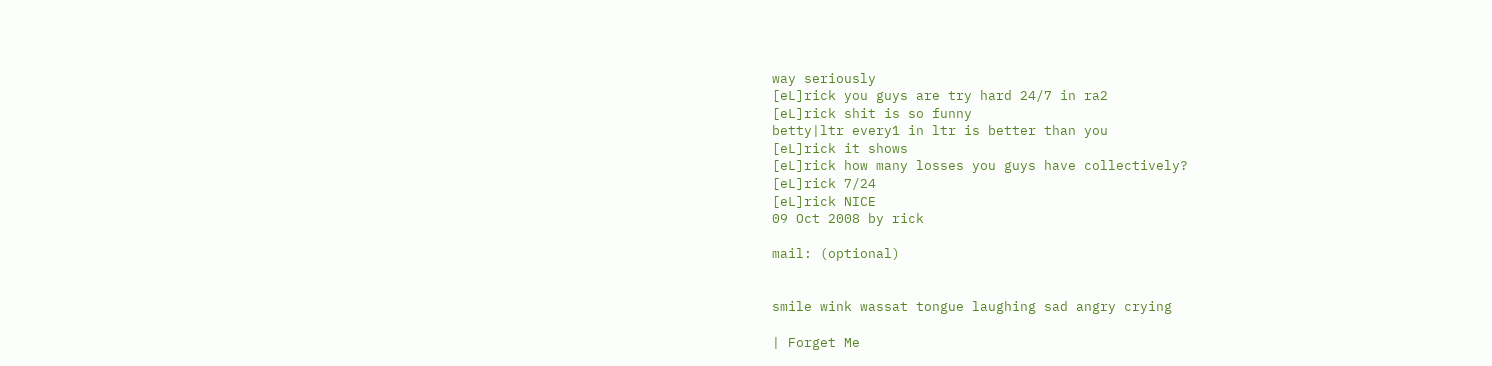way seriously
[eL]rick you guys are try hard 24/7 in ra2
[eL]rick shit is so funny
betty|ltr every1 in ltr is better than you
[eL]rick it shows
[eL]rick how many losses you guys have collectively?
[eL]rick 7/24
[eL]rick NICE
09 Oct 2008 by rick

mail: (optional)


smile wink wassat tongue laughing sad angry crying

| Forget Me